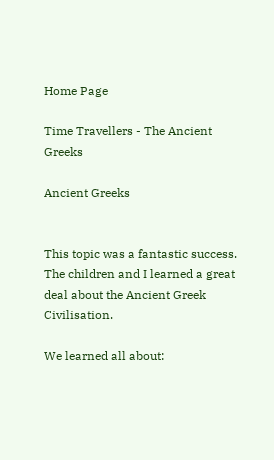Home Page

Time Travellers - The Ancient Greeks

Ancient Greeks


This topic was a fantastic success. The children and I learned a great deal about the Ancient Greek Civilisation.

We learned all about: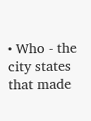• Who - the city states that made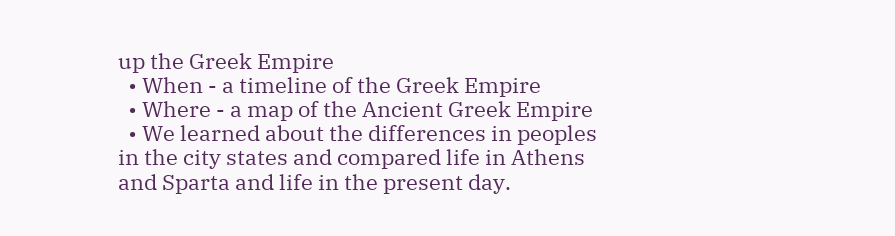up the Greek Empire
  • When - a timeline of the Greek Empire
  • Where - a map of the Ancient Greek Empire
  • We learned about the differences in peoples in the city states and compared life in Athens and Sparta and life in the present day.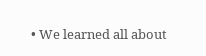• We learned all about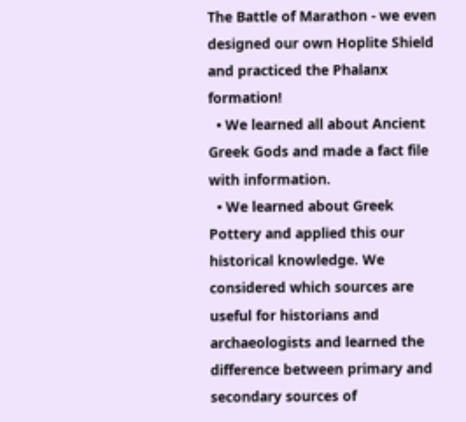The Battle of Marathon - we even designed our own Hoplite Shield and practiced the Phalanx formation!
  • We learned all about Ancient Greek Gods and made a fact file with information.
  • We learned about Greek Pottery and applied this our historical knowledge. We considered which sources are useful for historians and archaeologists and learned the difference between primary and secondary sources of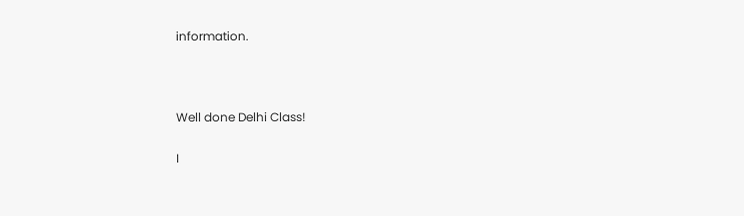information.



Well done Delhi Class!

I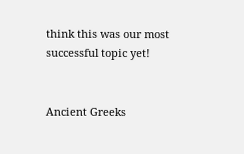think this was our most successful topic yet!


Ancient Greeks